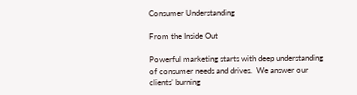Consumer Understanding

From the Inside Out

Powerful marketing starts with deep understanding of consumer needs and drives.  We answer our clients’ burning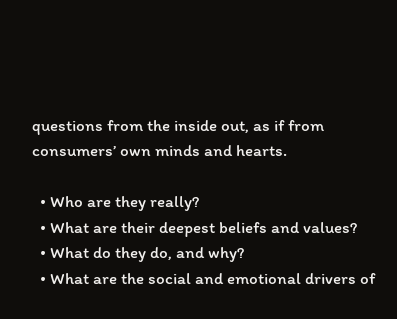questions from the inside out, as if from consumers’ own minds and hearts.

  • Who are they really?
  • What are their deepest beliefs and values?
  • What do they do, and why?
  • What are the social and emotional drivers of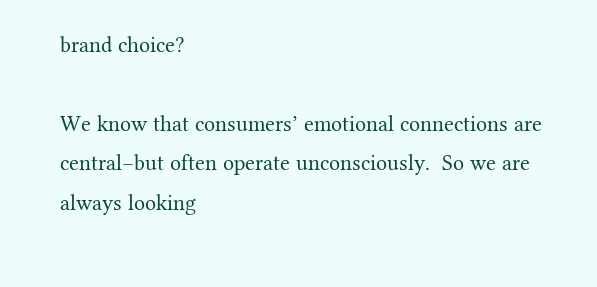brand choice?

We know that consumers’ emotional connections are central–but often operate unconsciously.  So we are always looking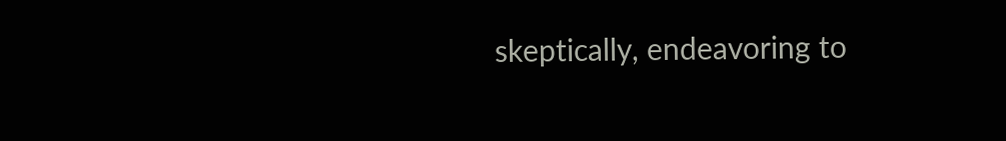skeptically, endeavoring to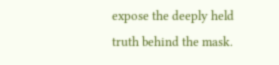expose the deeply held truth behind the mask.